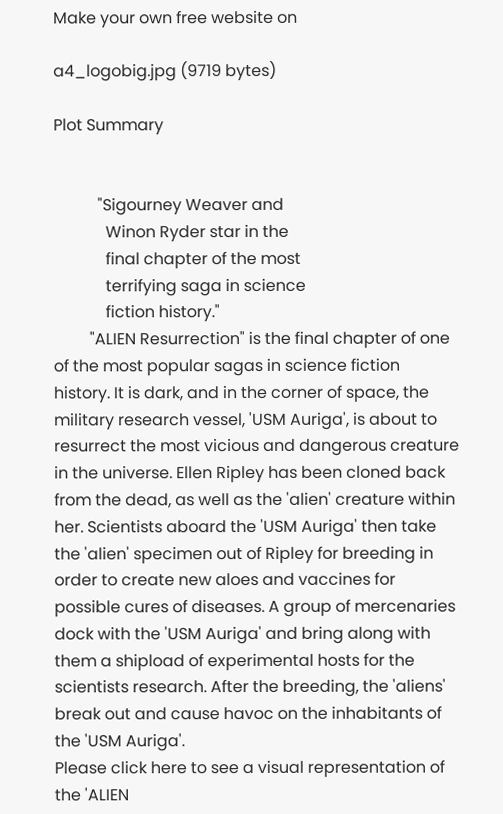Make your own free website on

a4_logobig.jpg (9719 bytes)

Plot Summary


           "Sigourney Weaver and
             Winon Ryder star in the
             final chapter of the most
             terrifying saga in science
             fiction history."
         "ALIEN Resurrection" is the final chapter of one of the most popular sagas in science fiction  history. It is dark, and in the corner of space, the military research vessel, 'USM Auriga', is about to resurrect the most vicious and dangerous creature in the universe. Ellen Ripley has been cloned back from the dead, as well as the 'alien' creature within her. Scientists aboard the 'USM Auriga' then take the 'alien' specimen out of Ripley for breeding in order to create new aloes and vaccines for possible cures of diseases. A group of mercenaries dock with the 'USM Auriga' and bring along with them a shipload of experimental hosts for the scientists research. After the breeding, the 'aliens' break out and cause havoc on the inhabitants of the 'USM Auriga'.
Please click here to see a visual representation of the 'ALIEN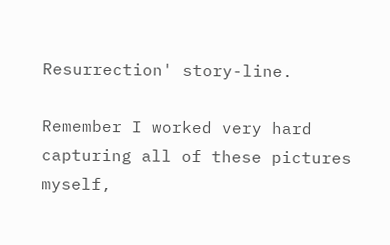Resurrection' story-line.

Remember I worked very hard capturing all of these pictures myself,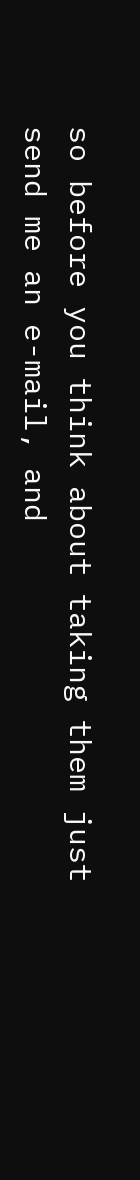so before you think about taking them just send me an e-mail, and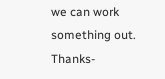we can work something out. Thanks-